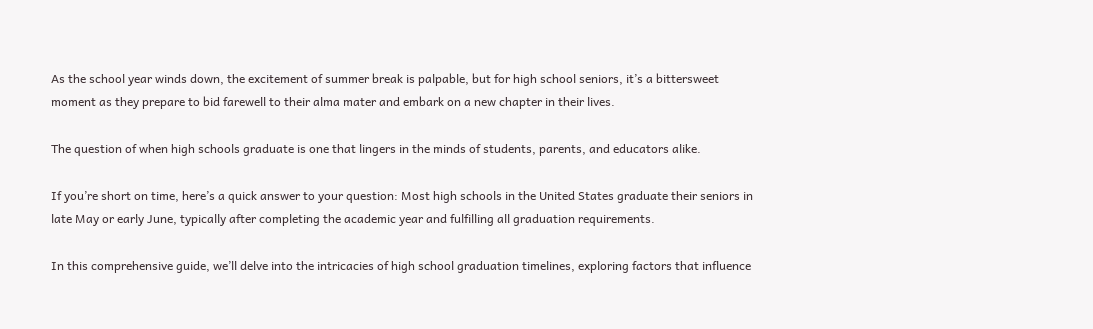As the school year winds down, the excitement of summer break is palpable, but for high school seniors, it’s a bittersweet moment as they prepare to bid farewell to their alma mater and embark on a new chapter in their lives.

The question of when high schools graduate is one that lingers in the minds of students, parents, and educators alike.

If you’re short on time, here’s a quick answer to your question: Most high schools in the United States graduate their seniors in late May or early June, typically after completing the academic year and fulfilling all graduation requirements.

In this comprehensive guide, we’ll delve into the intricacies of high school graduation timelines, exploring factors that influence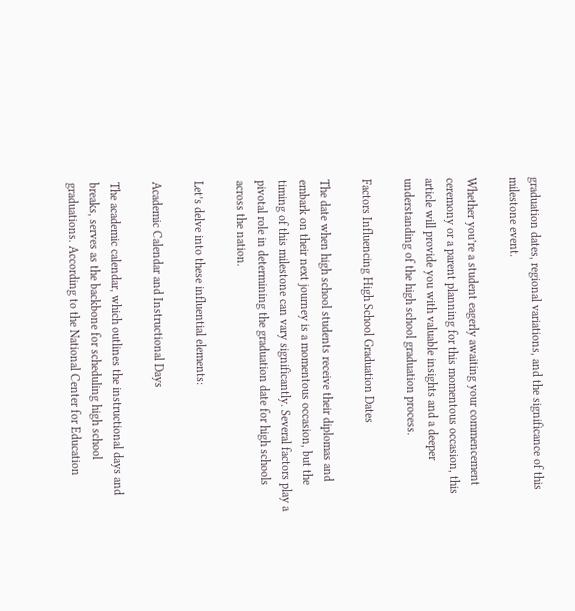graduation dates, regional variations, and the significance of this milestone event.

Whether you’re a student eagerly awaiting your commencement ceremony or a parent planning for this momentous occasion, this article will provide you with valuable insights and a deeper understanding of the high school graduation process.

Factors Influencing High School Graduation Dates

The date when high school students receive their diplomas and embark on their next journey is a momentous occasion, but the timing of this milestone can vary significantly. Several factors play a pivotal role in determining the graduation date for high schools across the nation.

Let’s delve into these influential elements:

Academic Calendar and Instructional Days

The academic calendar, which outlines the instructional days and breaks, serves as the backbone for scheduling high school graduations. According to the National Center for Education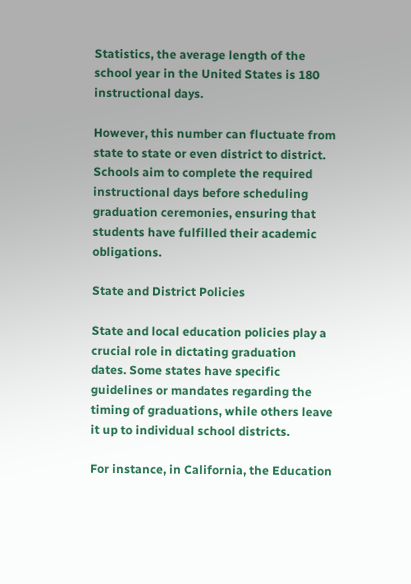Statistics, the average length of the school year in the United States is 180 instructional days.

However, this number can fluctuate from state to state or even district to district. Schools aim to complete the required instructional days before scheduling graduation ceremonies, ensuring that students have fulfilled their academic obligations.

State and District Policies

State and local education policies play a crucial role in dictating graduation dates. Some states have specific guidelines or mandates regarding the timing of graduations, while others leave it up to individual school districts.

For instance, in California, the Education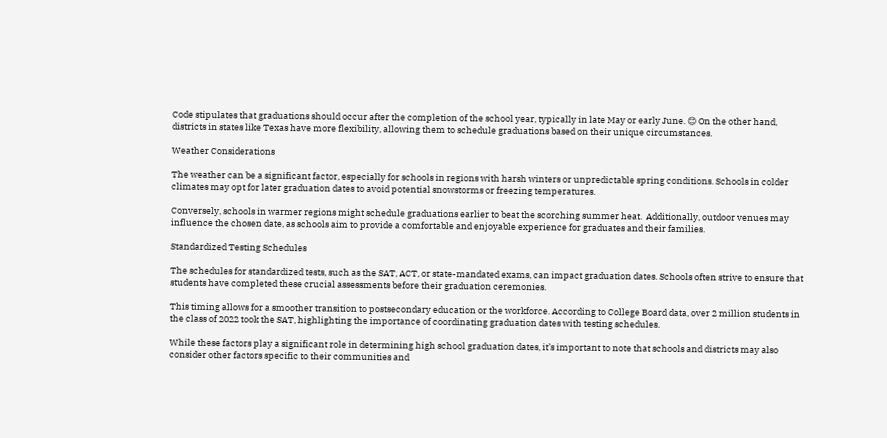Code stipulates that graduations should occur after the completion of the school year, typically in late May or early June. 😊 On the other hand, districts in states like Texas have more flexibility, allowing them to schedule graduations based on their unique circumstances.

Weather Considerations

The weather can be a significant factor, especially for schools in regions with harsh winters or unpredictable spring conditions. Schools in colder climates may opt for later graduation dates to avoid potential snowstorms or freezing temperatures.

Conversely, schools in warmer regions might schedule graduations earlier to beat the scorching summer heat.  Additionally, outdoor venues may influence the chosen date, as schools aim to provide a comfortable and enjoyable experience for graduates and their families.

Standardized Testing Schedules

The schedules for standardized tests, such as the SAT, ACT, or state-mandated exams, can impact graduation dates. Schools often strive to ensure that students have completed these crucial assessments before their graduation ceremonies.

This timing allows for a smoother transition to postsecondary education or the workforce. According to College Board data, over 2 million students in the class of 2022 took the SAT, highlighting the importance of coordinating graduation dates with testing schedules.

While these factors play a significant role in determining high school graduation dates, it’s important to note that schools and districts may also consider other factors specific to their communities and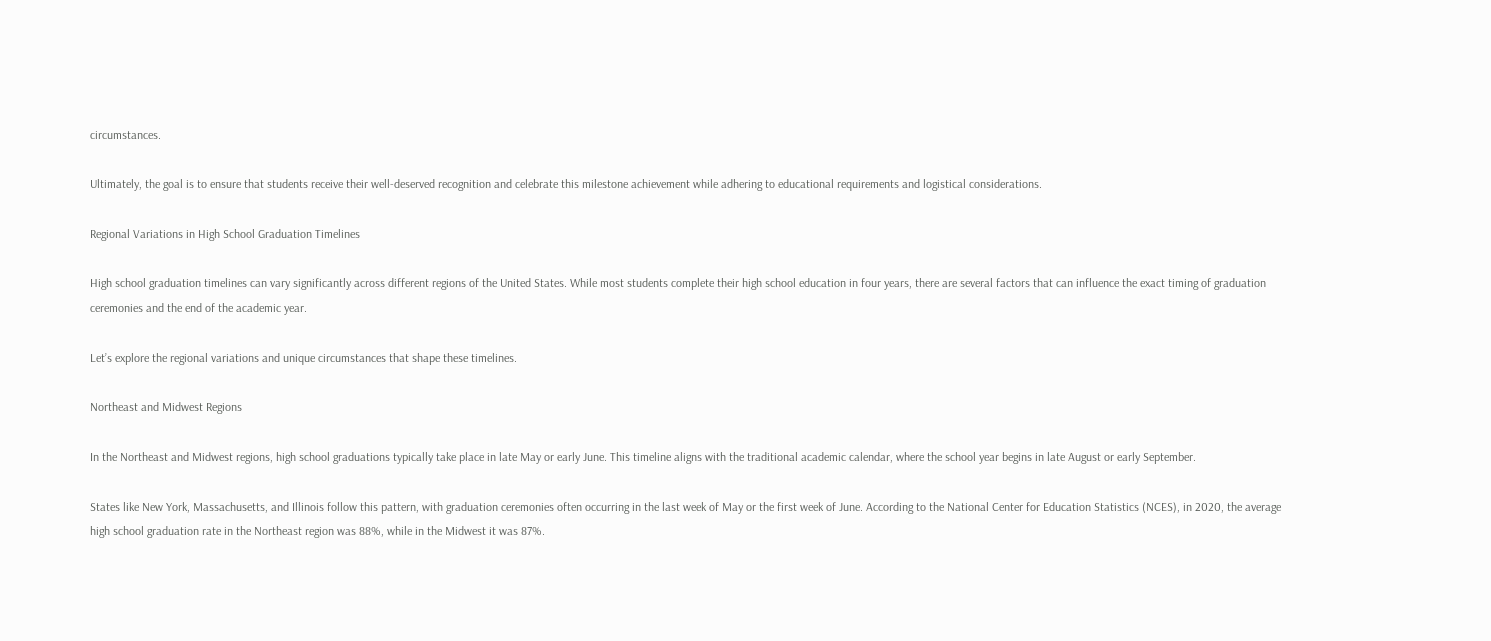circumstances.

Ultimately, the goal is to ensure that students receive their well-deserved recognition and celebrate this milestone achievement while adhering to educational requirements and logistical considerations.

Regional Variations in High School Graduation Timelines

High school graduation timelines can vary significantly across different regions of the United States. While most students complete their high school education in four years, there are several factors that can influence the exact timing of graduation ceremonies and the end of the academic year.

Let’s explore the regional variations and unique circumstances that shape these timelines.

Northeast and Midwest Regions

In the Northeast and Midwest regions, high school graduations typically take place in late May or early June. This timeline aligns with the traditional academic calendar, where the school year begins in late August or early September.

States like New York, Massachusetts, and Illinois follow this pattern, with graduation ceremonies often occurring in the last week of May or the first week of June. According to the National Center for Education Statistics (NCES), in 2020, the average high school graduation rate in the Northeast region was 88%, while in the Midwest it was 87%.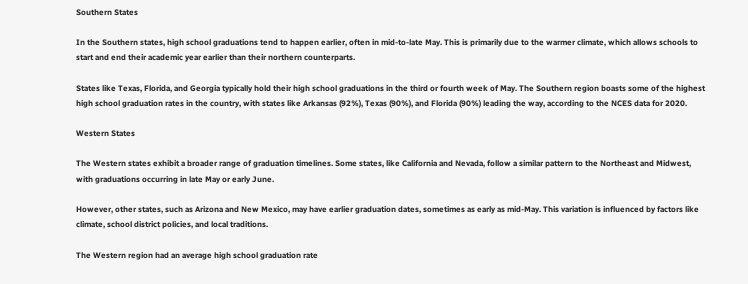Southern States

In the Southern states, high school graduations tend to happen earlier, often in mid-to-late May. This is primarily due to the warmer climate, which allows schools to start and end their academic year earlier than their northern counterparts.

States like Texas, Florida, and Georgia typically hold their high school graduations in the third or fourth week of May. The Southern region boasts some of the highest high school graduation rates in the country, with states like Arkansas (92%), Texas (90%), and Florida (90%) leading the way, according to the NCES data for 2020.

Western States

The Western states exhibit a broader range of graduation timelines. Some states, like California and Nevada, follow a similar pattern to the Northeast and Midwest, with graduations occurring in late May or early June.

However, other states, such as Arizona and New Mexico, may have earlier graduation dates, sometimes as early as mid-May. This variation is influenced by factors like climate, school district policies, and local traditions.

The Western region had an average high school graduation rate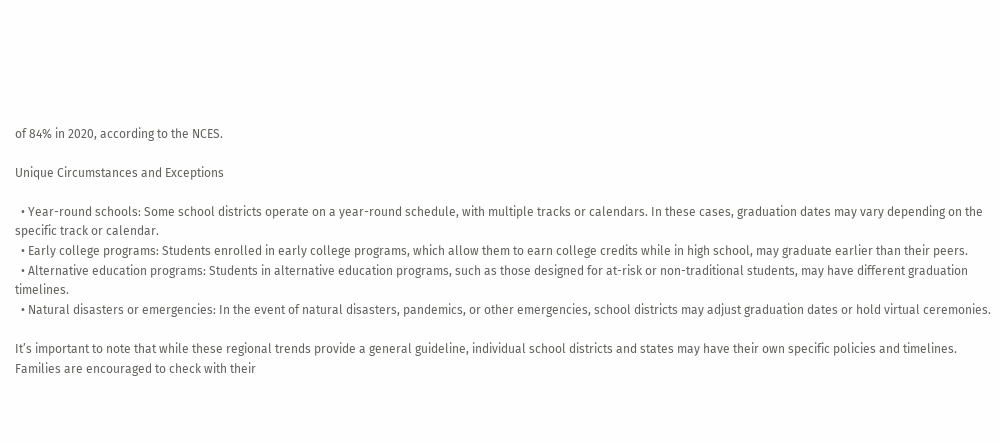of 84% in 2020, according to the NCES.

Unique Circumstances and Exceptions

  • Year-round schools: Some school districts operate on a year-round schedule, with multiple tracks or calendars. In these cases, graduation dates may vary depending on the specific track or calendar.
  • Early college programs: Students enrolled in early college programs, which allow them to earn college credits while in high school, may graduate earlier than their peers.
  • Alternative education programs: Students in alternative education programs, such as those designed for at-risk or non-traditional students, may have different graduation timelines.
  • Natural disasters or emergencies: In the event of natural disasters, pandemics, or other emergencies, school districts may adjust graduation dates or hold virtual ceremonies.

It’s important to note that while these regional trends provide a general guideline, individual school districts and states may have their own specific policies and timelines. Families are encouraged to check with their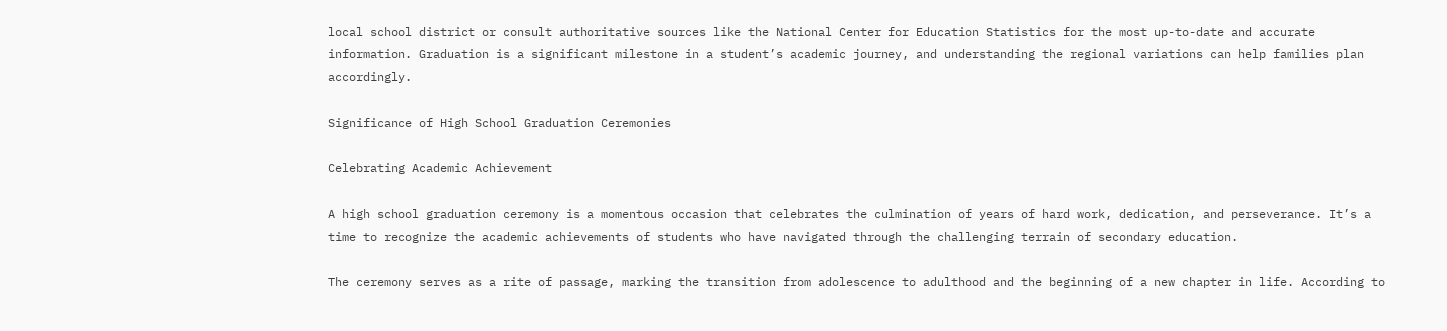local school district or consult authoritative sources like the National Center for Education Statistics for the most up-to-date and accurate information. Graduation is a significant milestone in a student’s academic journey, and understanding the regional variations can help families plan accordingly.

Significance of High School Graduation Ceremonies

Celebrating Academic Achievement

A high school graduation ceremony is a momentous occasion that celebrates the culmination of years of hard work, dedication, and perseverance. It’s a time to recognize the academic achievements of students who have navigated through the challenging terrain of secondary education.

The ceremony serves as a rite of passage, marking the transition from adolescence to adulthood and the beginning of a new chapter in life. According to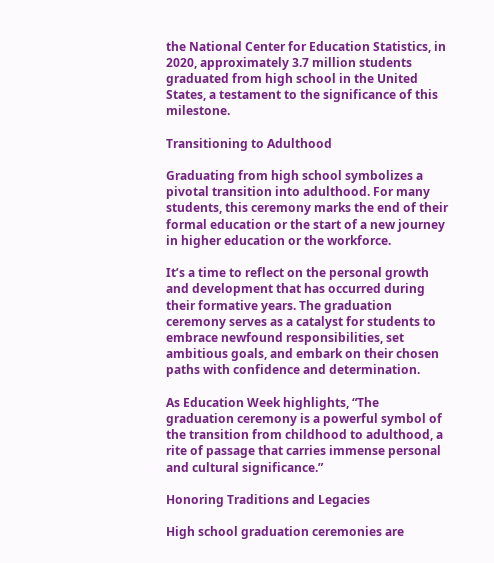the National Center for Education Statistics, in 2020, approximately 3.7 million students graduated from high school in the United States, a testament to the significance of this milestone.

Transitioning to Adulthood

Graduating from high school symbolizes a pivotal transition into adulthood. For many students, this ceremony marks the end of their formal education or the start of a new journey in higher education or the workforce.

It’s a time to reflect on the personal growth and development that has occurred during their formative years. The graduation ceremony serves as a catalyst for students to embrace newfound responsibilities, set ambitious goals, and embark on their chosen paths with confidence and determination.

As Education Week highlights, “The graduation ceremony is a powerful symbol of the transition from childhood to adulthood, a rite of passage that carries immense personal and cultural significance.”

Honoring Traditions and Legacies

High school graduation ceremonies are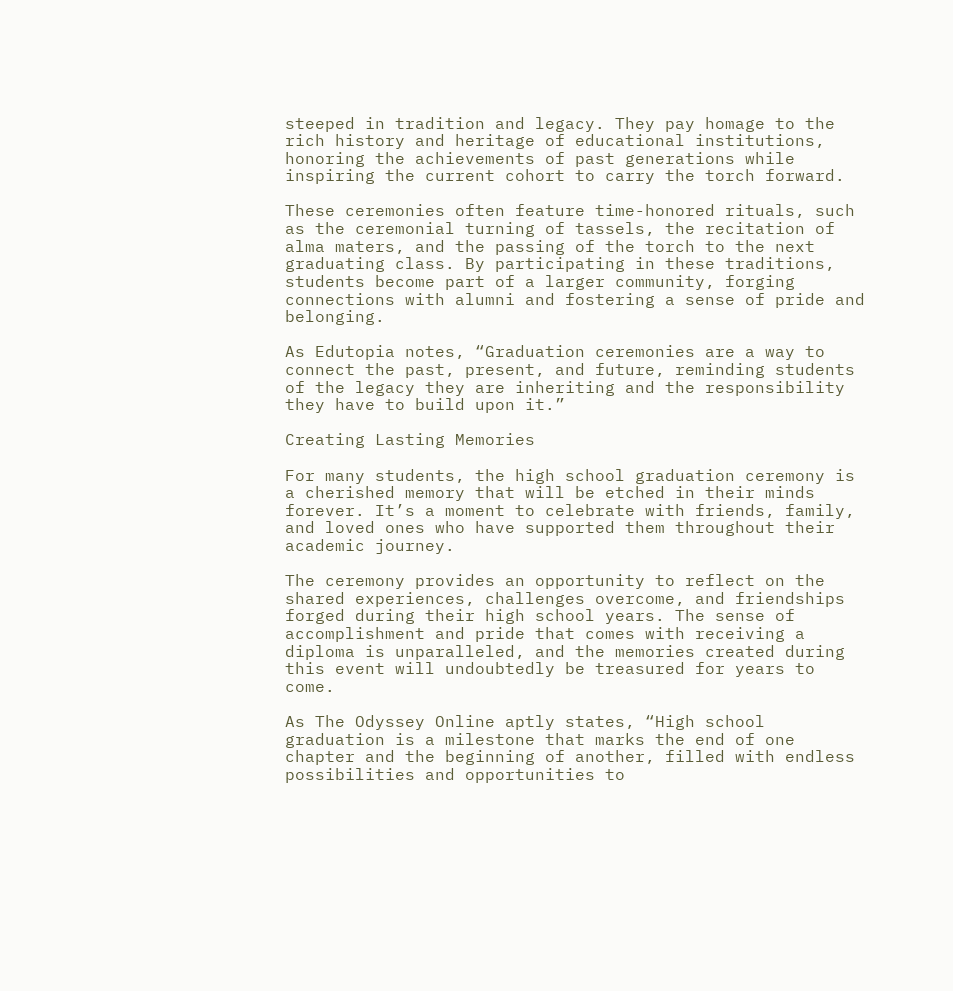steeped in tradition and legacy. They pay homage to the rich history and heritage of educational institutions, honoring the achievements of past generations while inspiring the current cohort to carry the torch forward.

These ceremonies often feature time-honored rituals, such as the ceremonial turning of tassels, the recitation of alma maters, and the passing of the torch to the next graduating class. By participating in these traditions, students become part of a larger community, forging connections with alumni and fostering a sense of pride and belonging.

As Edutopia notes, “Graduation ceremonies are a way to connect the past, present, and future, reminding students of the legacy they are inheriting and the responsibility they have to build upon it.”

Creating Lasting Memories

For many students, the high school graduation ceremony is a cherished memory that will be etched in their minds forever. It’s a moment to celebrate with friends, family, and loved ones who have supported them throughout their academic journey.

The ceremony provides an opportunity to reflect on the shared experiences, challenges overcome, and friendships forged during their high school years. The sense of accomplishment and pride that comes with receiving a diploma is unparalleled, and the memories created during this event will undoubtedly be treasured for years to come.

As The Odyssey Online aptly states, “High school graduation is a milestone that marks the end of one chapter and the beginning of another, filled with endless possibilities and opportunities to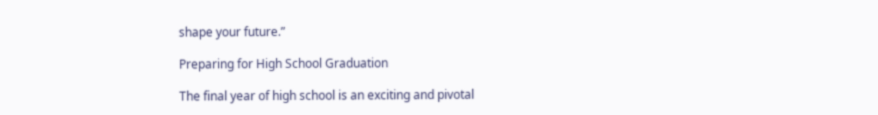shape your future.”

Preparing for High School Graduation

The final year of high school is an exciting and pivotal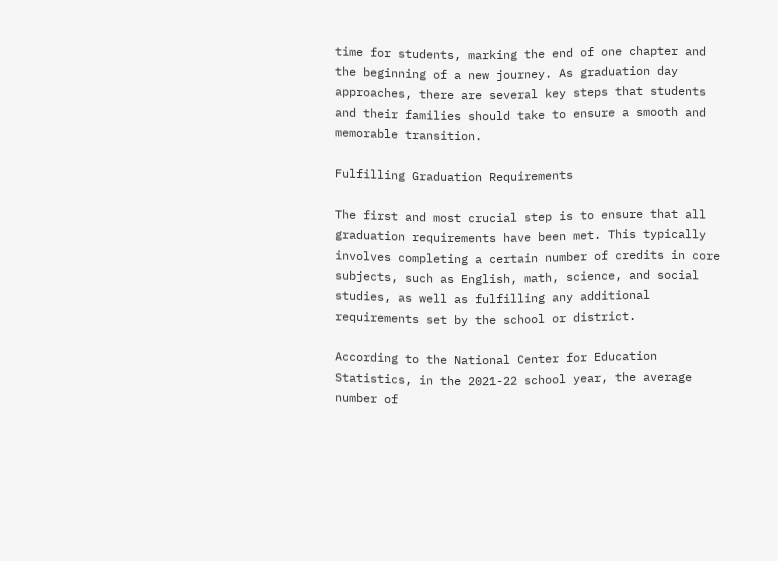time for students, marking the end of one chapter and the beginning of a new journey. As graduation day approaches, there are several key steps that students and their families should take to ensure a smooth and memorable transition.

Fulfilling Graduation Requirements

The first and most crucial step is to ensure that all graduation requirements have been met. This typically involves completing a certain number of credits in core subjects, such as English, math, science, and social studies, as well as fulfilling any additional requirements set by the school or district.

According to the National Center for Education Statistics, in the 2021-22 school year, the average number of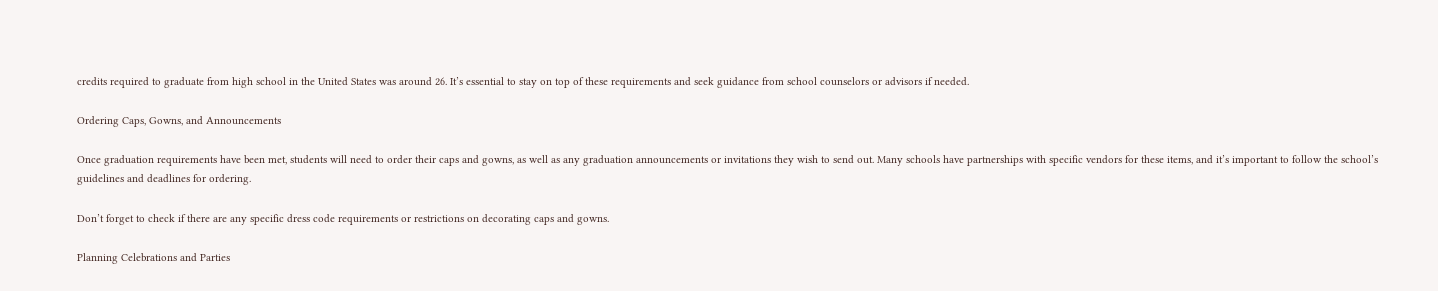credits required to graduate from high school in the United States was around 26. It’s essential to stay on top of these requirements and seek guidance from school counselors or advisors if needed.

Ordering Caps, Gowns, and Announcements

Once graduation requirements have been met, students will need to order their caps and gowns, as well as any graduation announcements or invitations they wish to send out. Many schools have partnerships with specific vendors for these items, and it’s important to follow the school’s guidelines and deadlines for ordering.

Don’t forget to check if there are any specific dress code requirements or restrictions on decorating caps and gowns.

Planning Celebrations and Parties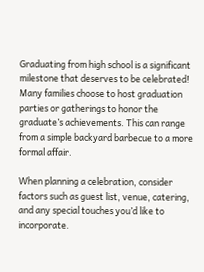Graduating from high school is a significant milestone that deserves to be celebrated! Many families choose to host graduation parties or gatherings to honor the graduate’s achievements. This can range from a simple backyard barbecue to a more formal affair.

When planning a celebration, consider factors such as guest list, venue, catering, and any special touches you’d like to incorporate.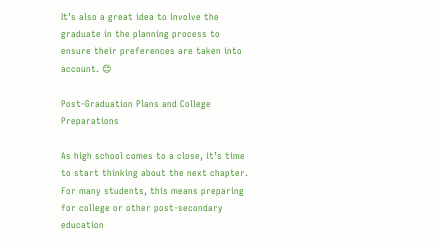It’s also a great idea to involve the graduate in the planning process to ensure their preferences are taken into account. 😊

Post-Graduation Plans and College Preparations

As high school comes to a close, it’s time to start thinking about the next chapter. For many students, this means preparing for college or other post-secondary education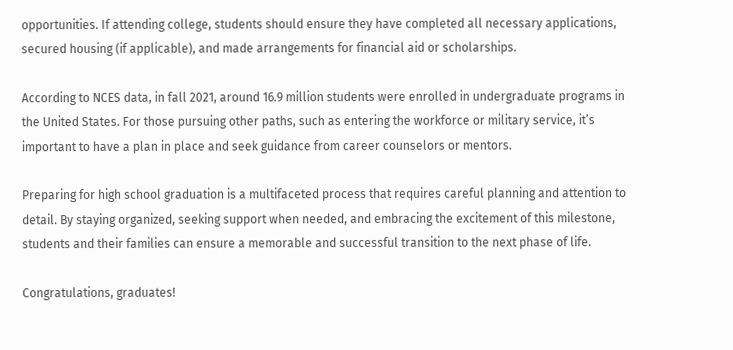opportunities. If attending college, students should ensure they have completed all necessary applications, secured housing (if applicable), and made arrangements for financial aid or scholarships.

According to NCES data, in fall 2021, around 16.9 million students were enrolled in undergraduate programs in the United States. For those pursuing other paths, such as entering the workforce or military service, it’s important to have a plan in place and seek guidance from career counselors or mentors.

Preparing for high school graduation is a multifaceted process that requires careful planning and attention to detail. By staying organized, seeking support when needed, and embracing the excitement of this milestone, students and their families can ensure a memorable and successful transition to the next phase of life.

Congratulations, graduates!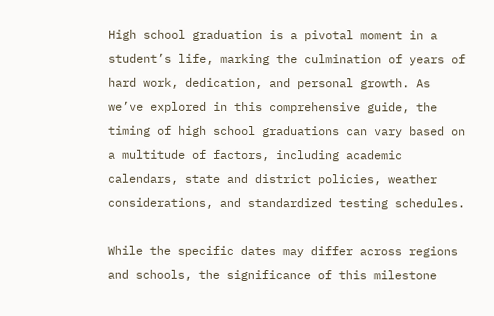High school graduation is a pivotal moment in a student’s life, marking the culmination of years of hard work, dedication, and personal growth. As we’ve explored in this comprehensive guide, the timing of high school graduations can vary based on a multitude of factors, including academic calendars, state and district policies, weather considerations, and standardized testing schedules.

While the specific dates may differ across regions and schools, the significance of this milestone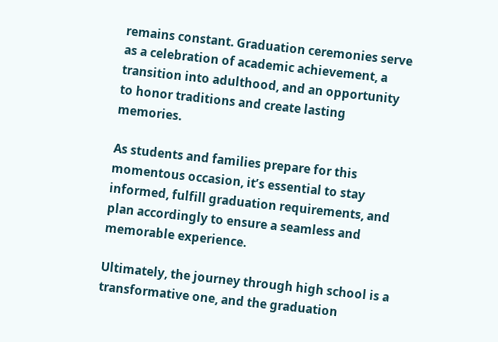remains constant. Graduation ceremonies serve as a celebration of academic achievement, a transition into adulthood, and an opportunity to honor traditions and create lasting memories.

As students and families prepare for this momentous occasion, it’s essential to stay informed, fulfill graduation requirements, and plan accordingly to ensure a seamless and memorable experience.

Ultimately, the journey through high school is a transformative one, and the graduation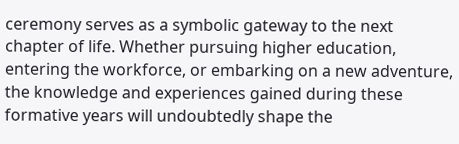ceremony serves as a symbolic gateway to the next chapter of life. Whether pursuing higher education, entering the workforce, or embarking on a new adventure, the knowledge and experiences gained during these formative years will undoubtedly shape the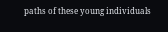paths of these young individuals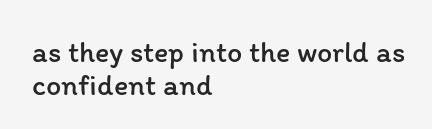as they step into the world as confident and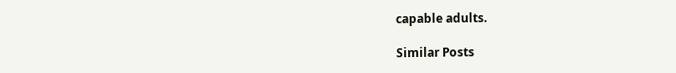capable adults.

Similar Posts